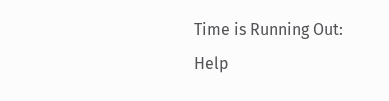Time is Running Out: Help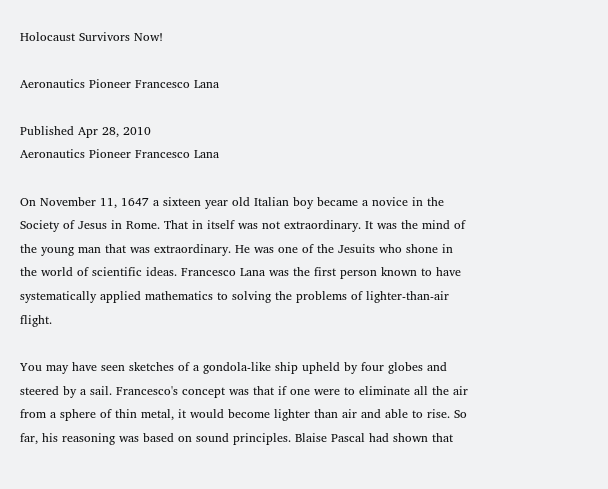Holocaust Survivors Now!

Aeronautics Pioneer Francesco Lana

Published Apr 28, 2010
Aeronautics Pioneer Francesco Lana

On November 11, 1647 a sixteen year old Italian boy became a novice in the Society of Jesus in Rome. That in itself was not extraordinary. It was the mind of the young man that was extraordinary. He was one of the Jesuits who shone in the world of scientific ideas. Francesco Lana was the first person known to have systematically applied mathematics to solving the problems of lighter-than-air flight.

You may have seen sketches of a gondola-like ship upheld by four globes and steered by a sail. Francesco's concept was that if one were to eliminate all the air from a sphere of thin metal, it would become lighter than air and able to rise. So far, his reasoning was based on sound principles. Blaise Pascal had shown that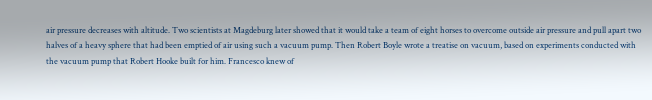air pressure decreases with altitude. Two scientists at Magdeburg later showed that it would take a team of eight horses to overcome outside air pressure and pull apart two halves of a heavy sphere that had been emptied of air using such a vacuum pump. Then Robert Boyle wrote a treatise on vacuum, based on experiments conducted with the vacuum pump that Robert Hooke built for him. Francesco knew of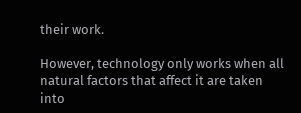their work.

However, technology only works when all natural factors that affect it are taken into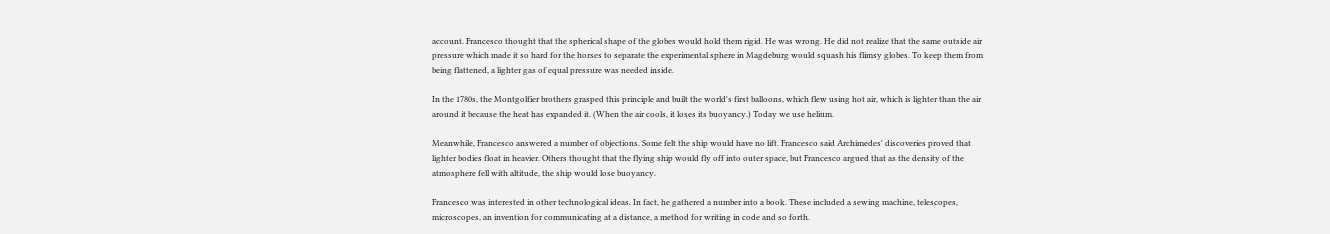account. Francesco thought that the spherical shape of the globes would hold them rigid. He was wrong. He did not realize that the same outside air pressure which made it so hard for the horses to separate the experimental sphere in Magdeburg would squash his flimsy globes. To keep them from being flattened, a lighter gas of equal pressure was needed inside.

In the 1780s, the Montgolfier brothers grasped this principle and built the world's first balloons, which flew using hot air, which is lighter than the air around it because the heat has expanded it. (When the air cools, it loses its buoyancy.) Today we use helium.

Meanwhile, Francesco answered a number of objections. Some felt the ship would have no lift. Francesco said Archimedes' discoveries proved that lighter bodies float in heavier. Others thought that the flying ship would fly off into outer space, but Francesco argued that as the density of the atmosphere fell with altitude, the ship would lose buoyancy.

Francesco was interested in other technological ideas. In fact, he gathered a number into a book. These included a sewing machine, telescopes, microscopes, an invention for communicating at a distance, a method for writing in code and so forth.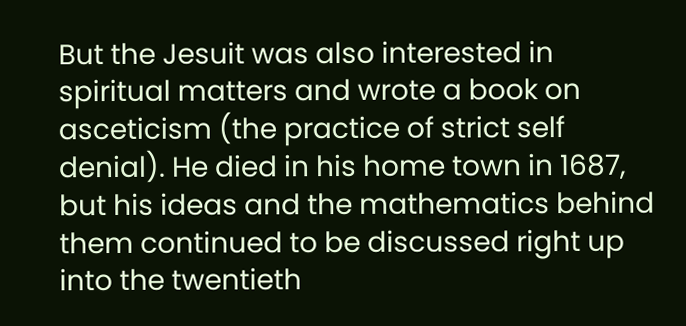But the Jesuit was also interested in spiritual matters and wrote a book on asceticism (the practice of strict self denial). He died in his home town in 1687, but his ideas and the mathematics behind them continued to be discussed right up into the twentieth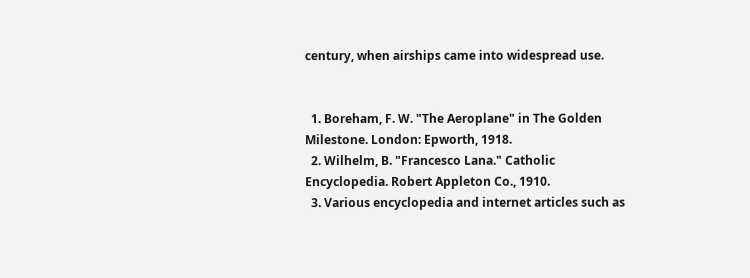century, when airships came into widespread use.


  1. Boreham, F. W. "The Aeroplane" in The Golden Milestone. London: Epworth, 1918.
  2. Wilhelm, B. "Francesco Lana." Catholic Encyclopedia. Robert Appleton Co., 1910.
  3. Various encyclopedia and internet articles such as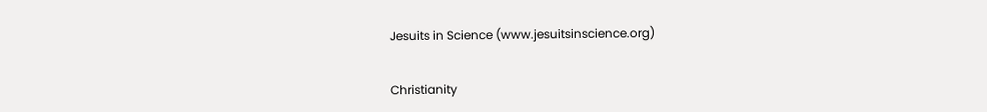Jesuits in Science (www.jesuitsinscience.org)


Christianity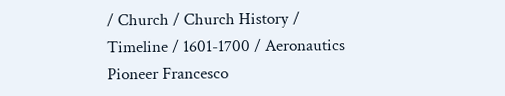/ Church / Church History / Timeline / 1601-1700 / Aeronautics Pioneer Francesco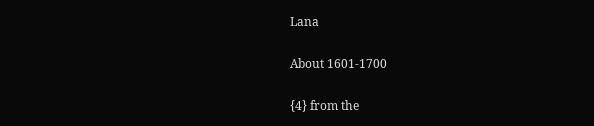Lana

About 1601-1700

{4} from the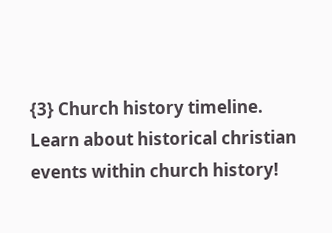{3} Church history timeline. Learn about historical christian events within church history!